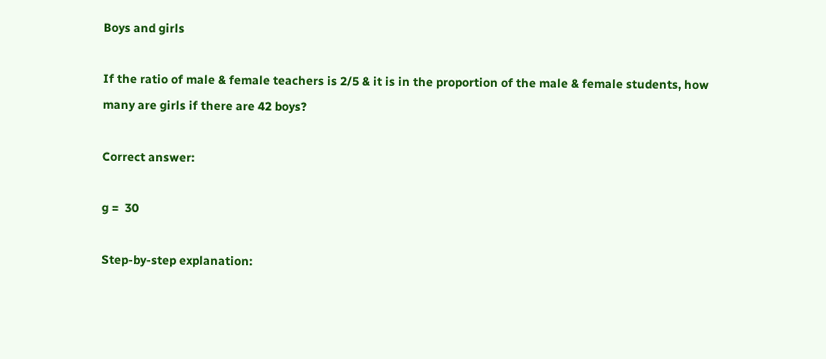Boys and girls

If the ratio of male & female teachers is 2/5 & it is in the proportion of the male & female students, how many are girls if there are 42 boys?

Correct answer:

g =  30

Step-by-step explanation: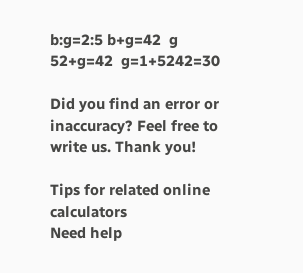b:g=2:5 b+g=42  g 52+g=42  g=1+5242=30

Did you find an error or inaccuracy? Feel free to write us. Thank you!

Tips for related online calculators
Need help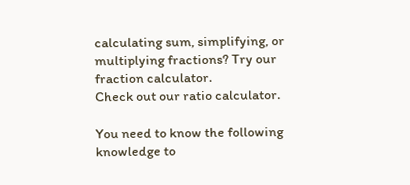calculating sum, simplifying, or multiplying fractions? Try our fraction calculator.
Check out our ratio calculator.

You need to know the following knowledge to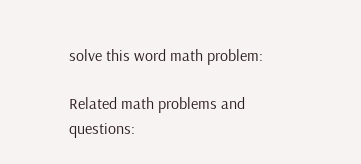solve this word math problem:

Related math problems and questions: